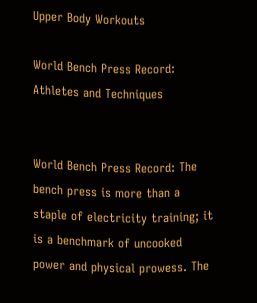Upper Body Workouts

World Bench Press Record: Athletes and Techniques


World Bench Press Record: The bench press is more than a staple of electricity training; it is a benchmark of uncooked power and physical prowess. The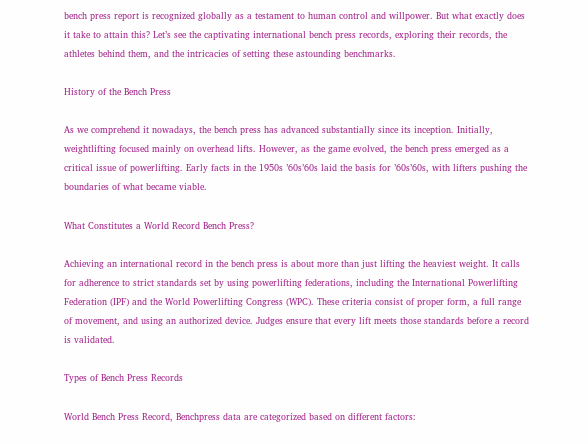bench press report is recognized globally as a testament to human control and willpower. But what exactly does it take to attain this? Let’s see the captivating international bench press records, exploring their records, the athletes behind them, and the intricacies of setting these astounding benchmarks.

History of the Bench Press

As we comprehend it nowadays, the bench press has advanced substantially since its inception. Initially, weightlifting focused mainly on overhead lifts. However, as the game evolved, the bench press emerged as a critical issue of powerlifting. Early facts in the 1950s ’60s’60s laid the basis for ’60s’60s, with lifters pushing the boundaries of what became viable.

What Constitutes a World Record Bench Press?

Achieving an international record in the bench press is about more than just lifting the heaviest weight. It calls for adherence to strict standards set by using powerlifting federations, including the International Powerlifting Federation (IPF) and the World Powerlifting Congress (WPC). These criteria consist of proper form, a full range of movement, and using an authorized device. Judges ensure that every lift meets those standards before a record is validated.

Types of Bench Press Records

World Bench Press Record, Benchpress data are categorized based on different factors: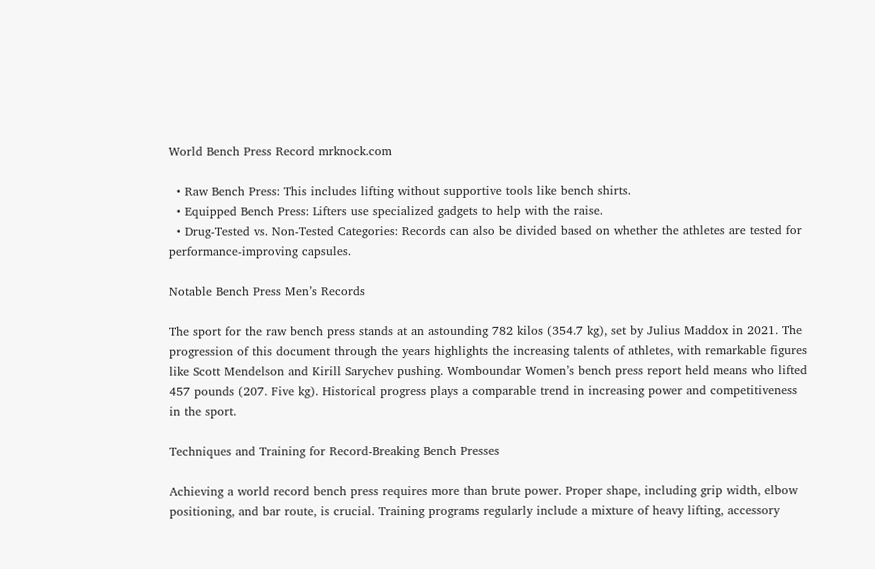World Bench Press Record mrknock.com

  • Raw Bench Press: This includes lifting without supportive tools like bench shirts.
  • Equipped Bench Press: Lifters use specialized gadgets to help with the raise.
  • Drug-Tested vs. Non-Tested Categories: Records can also be divided based on whether the athletes are tested for performance-improving capsules.

Notable Bench Press Men’s Records

The sport for the raw bench press stands at an astounding 782 kilos (354.7 kg), set by Julius Maddox in 2021. The progression of this document through the years highlights the increasing talents of athletes, with remarkable figures like Scott Mendelson and Kirill Sarychev pushing. Womboundar Women’s bench press report held means who lifted 457 pounds (207. Five kg). Historical progress plays a comparable trend in increasing power and competitiveness in the sport.

Techniques and Training for Record-Breaking Bench Presses

Achieving a world record bench press requires more than brute power. Proper shape, including grip width, elbow positioning, and bar route, is crucial. Training programs regularly include a mixture of heavy lifting, accessory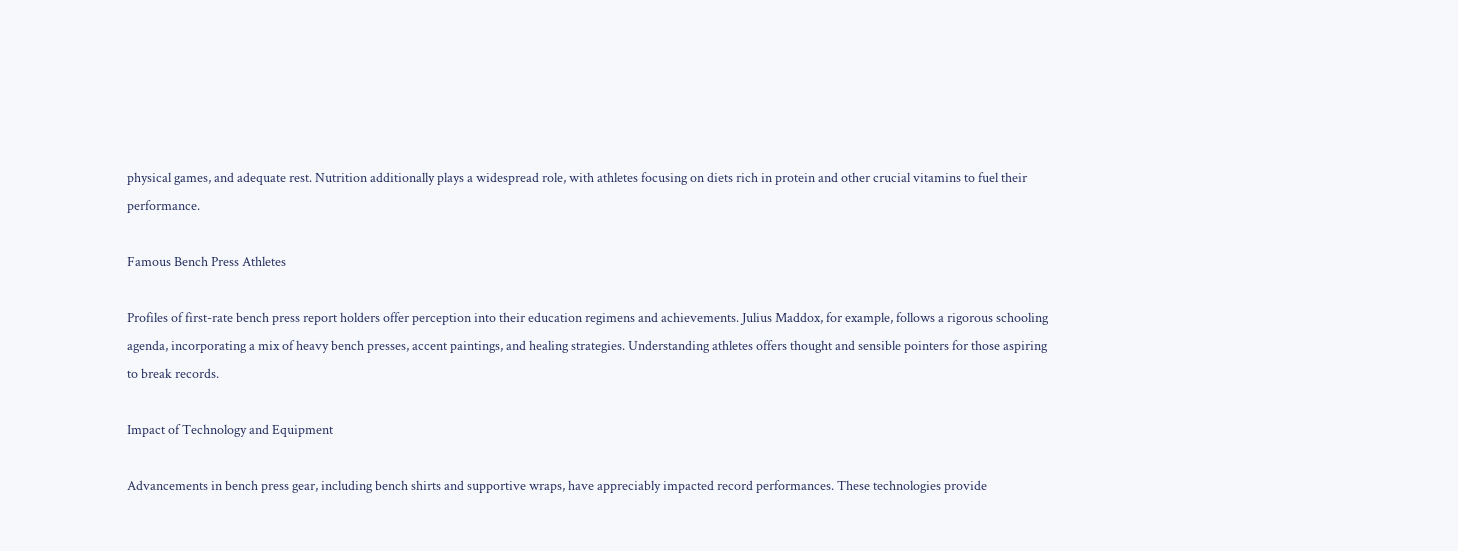physical games, and adequate rest. Nutrition additionally plays a widespread role, with athletes focusing on diets rich in protein and other crucial vitamins to fuel their performance.

Famous Bench Press Athletes

Profiles of first-rate bench press report holders offer perception into their education regimens and achievements. Julius Maddox, for example, follows a rigorous schooling agenda, incorporating a mix of heavy bench presses, accent paintings, and healing strategies. Understanding athletes offers thought and sensible pointers for those aspiring to break records.

Impact of Technology and Equipment

Advancements in bench press gear, including bench shirts and supportive wraps, have appreciably impacted record performances. These technologies provide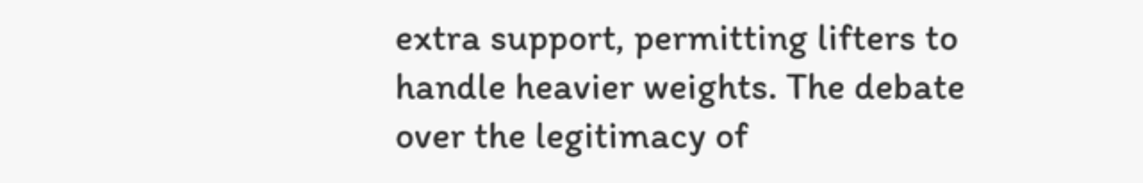extra support, permitting lifters to handle heavier weights. The debate over the legitimacy of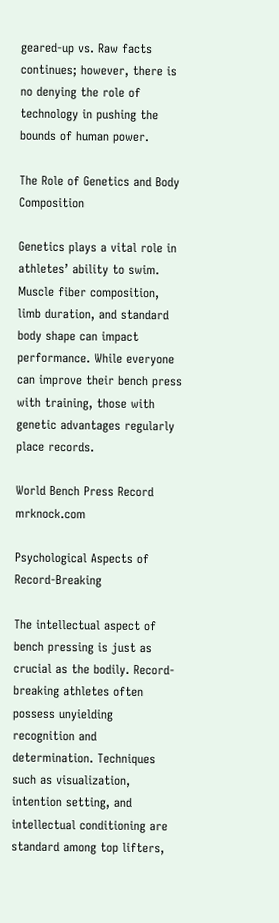geared-up vs. Raw facts continues; however, there is no denying the role of technology in pushing the bounds of human power.

The Role of Genetics and Body Composition

Genetics plays a vital role in athletes’ ability to swim. Muscle fiber composition, limb duration, and standard body shape can impact performance. While everyone can improve their bench press with training, those with genetic advantages regularly place records.

World Bench Press Record mrknock.com

Psychological Aspects of Record-Breaking

The intellectual aspect of bench pressing is just as crucial as the bodily. Record-breaking athletes often possess unyielding recognition and determination. Techniques such as visualization, intention setting, and intellectual conditioning are standard among top lifters,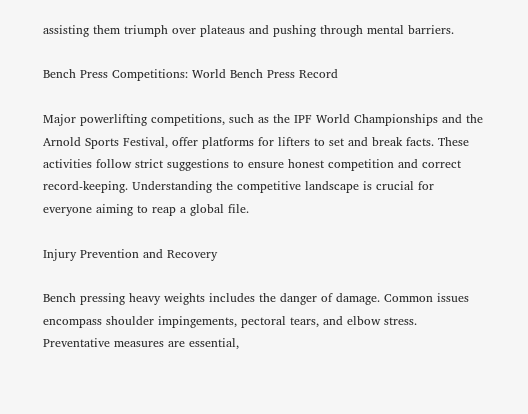assisting them triumph over plateaus and pushing through mental barriers.

Bench Press Competitions: World Bench Press Record

Major powerlifting competitions, such as the IPF World Championships and the Arnold Sports Festival, offer platforms for lifters to set and break facts. These activities follow strict suggestions to ensure honest competition and correct record-keeping. Understanding the competitive landscape is crucial for everyone aiming to reap a global file.

Injury Prevention and Recovery

Bench pressing heavy weights includes the danger of damage. Common issues encompass shoulder impingements, pectoral tears, and elbow stress. Preventative measures are essential,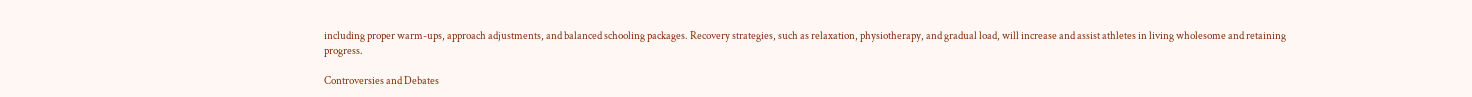including proper warm-ups, approach adjustments, and balanced schooling packages. Recovery strategies, such as relaxation, physiotherapy, and gradual load, will increase and assist athletes in living wholesome and retaining progress.

Controversies and Debates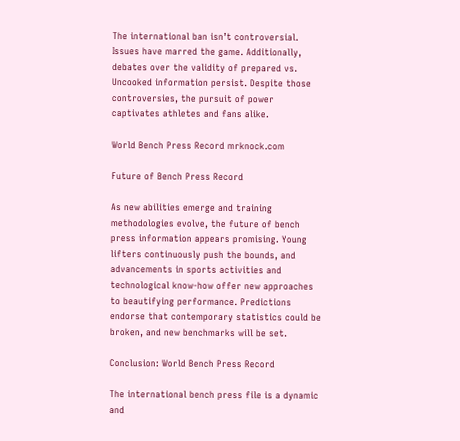The international ban isn’t controversial. Issues have marred the game. Additionally, debates over the validity of prepared vs. Uncooked information persist. Despite those controversies, the pursuit of power captivates athletes and fans alike.

World Bench Press Record mrknock.com

Future of Bench Press Record

As new abilities emerge and training methodologies evolve, the future of bench press information appears promising. Young lifters continuously push the bounds, and advancements in sports activities and technological know-how offer new approaches to beautifying performance. Predictions endorse that contemporary statistics could be broken, and new benchmarks will be set.

Conclusion: World Bench Press Record

The international bench press file is a dynamic and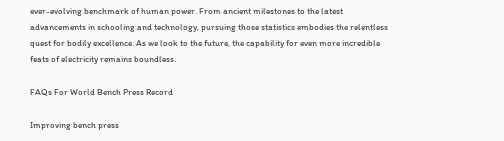ever-evolving benchmark of human power. From ancient milestones to the latest advancements in schooling and technology, pursuing those statistics embodies the relentless quest for bodily excellence. As we look to the future, the capability for even more incredible feats of electricity remains boundless.

FAQs For World Bench Press Record

Improving bench press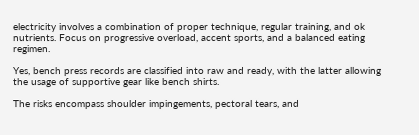electricity involves a combination of proper technique, regular training, and ok nutrients. Focus on progressive overload, accent sports, and a balanced eating regimen.

Yes, bench press records are classified into raw and ready, with the latter allowing the usage of supportive gear like bench shirts.

The risks encompass shoulder impingements, pectoral tears, and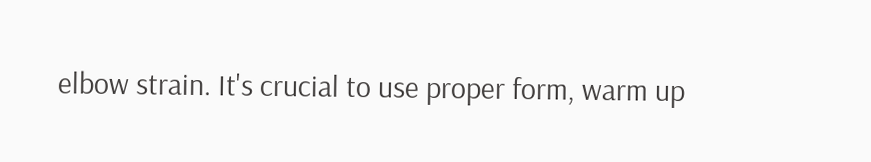elbow strain. It's crucial to use proper form, warm up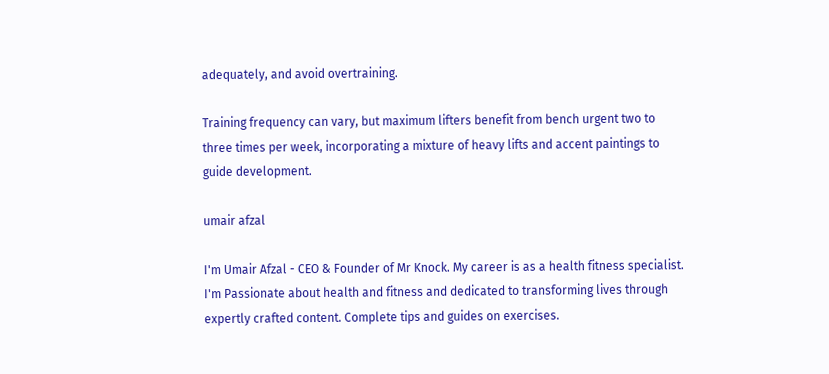adequately, and avoid overtraining.

Training frequency can vary, but maximum lifters benefit from bench urgent two to three times per week, incorporating a mixture of heavy lifts and accent paintings to guide development.

umair afzal

I'm Umair Afzal - CEO & Founder of Mr Knock. My career is as a health fitness specialist. I'm Passionate about health and fitness and dedicated to transforming lives through expertly crafted content. Complete tips and guides on exercises.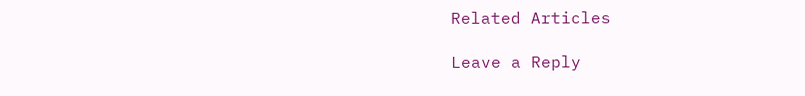Related Articles

Leave a Reply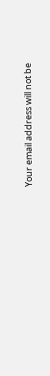Your email address will not be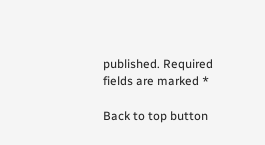published. Required fields are marked *

Back to top button